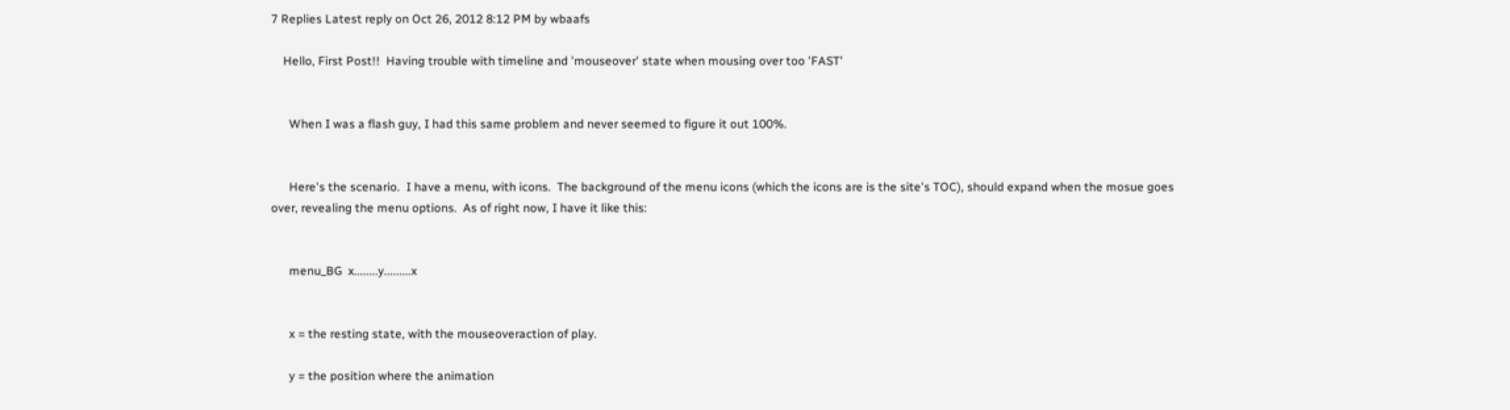7 Replies Latest reply on Oct 26, 2012 8:12 PM by wbaafs

    Hello, First Post!!  Having trouble with timeline and 'mouseover' state when mousing over too 'FAST'


      When I was a flash guy, I had this same problem and never seemed to figure it out 100%.


      Here's the scenario.  I have a menu, with icons.  The background of the menu icons (which the icons are is the site's TOC), should expand when the mosue goes over, revealing the menu options.  As of right now, I have it like this:


      menu_BG  x........y.........x


      x = the resting state, with the mouseoveraction of play.

      y = the position where the animation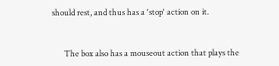should rest, and thus has a 'stop' action on it.


      The box also has a mouseout action that plays the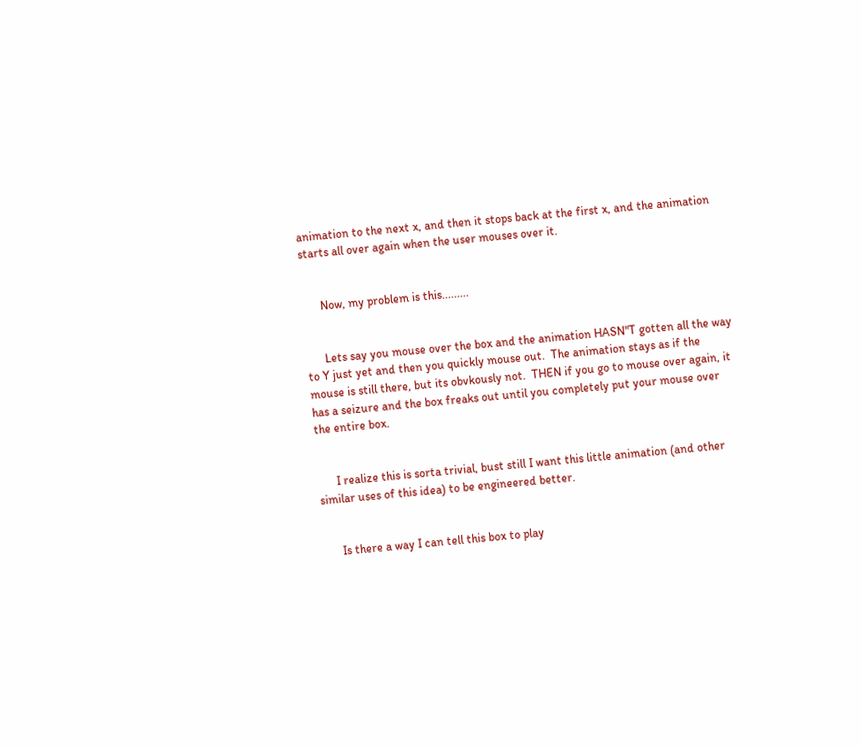animation to the next x, and then it stops back at the first x, and the animation starts all over again when the user mouses over it.


      Now, my problem is this.........


      Lets say you mouse over the box and the animation HASN"T gotten all the way to Y just yet and then you quickly mouse out.  The animation stays as if the mouse is still there, but its obvkously not.  THEN if you go to mouse over again, it has a seizure and the box freaks out until you completely put your mouse over the entire box.


      I realize this is sorta trivial, bust still I want this little animation (and other similar uses of this idea) to be engineered better.


      Is there a way I can tell this box to play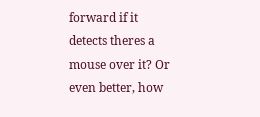forward if it detects theres a mouse over it? Or even better, how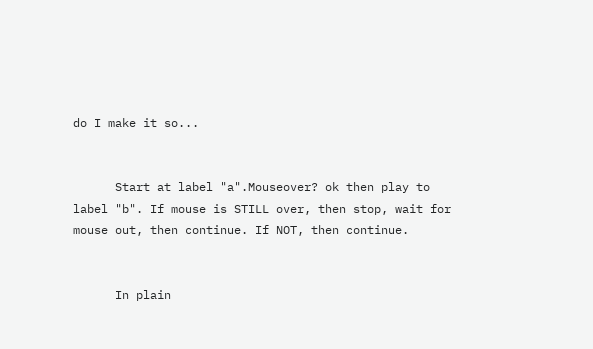do I make it so...


      Start at label "a".Mouseover? ok then play to label "b". If mouse is STILL over, then stop, wait for mouse out, then continue. If NOT, then continue.


      In plain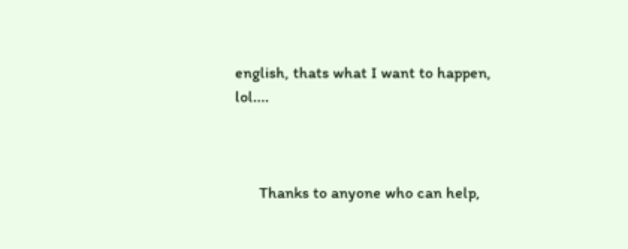english, thats what I want to happen, lol....



      Thanks to anyone who can help,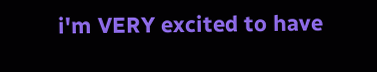i'm VERY excited to have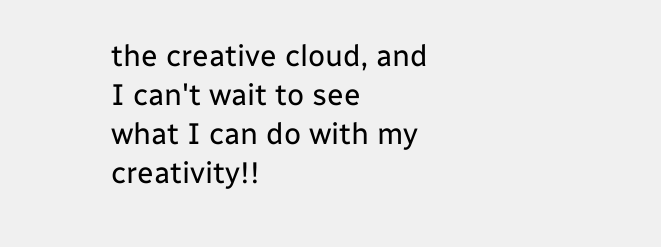the creative cloud, and I can't wait to see what I can do with my creativity!!